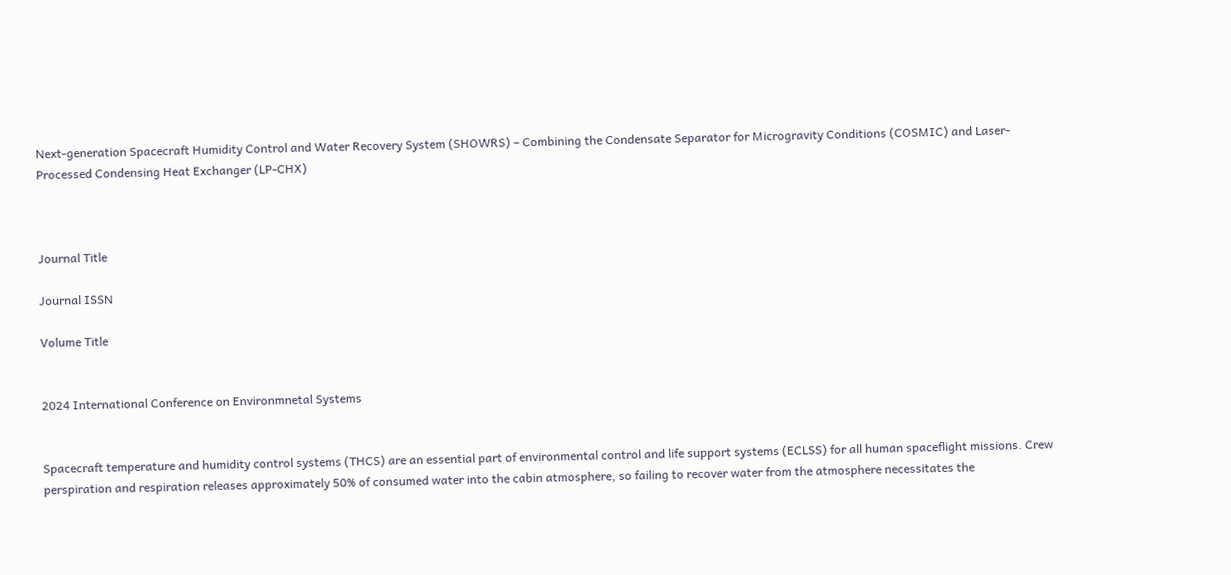Next-generation Spacecraft Humidity Control and Water Recovery System (SHOWRS) – Combining the Condensate Separator for Microgravity Conditions (COSMIC) and Laser-Processed Condensing Heat Exchanger (LP-CHX)



Journal Title

Journal ISSN

Volume Title


2024 International Conference on Environmnetal Systems


Spacecraft temperature and humidity control systems (THCS) are an essential part of environmental control and life support systems (ECLSS) for all human spaceflight missions. Crew perspiration and respiration releases approximately 50% of consumed water into the cabin atmosphere, so failing to recover water from the atmosphere necessitates the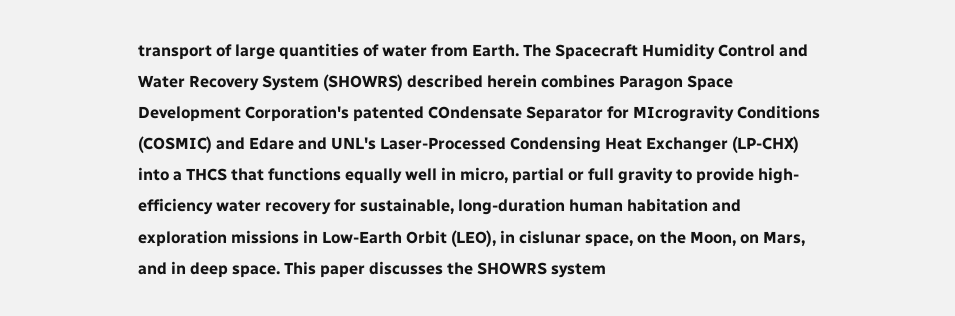transport of large quantities of water from Earth. The Spacecraft Humidity Control and Water Recovery System (SHOWRS) described herein combines Paragon Space Development Corporation's patented COndensate Separator for MIcrogravity Conditions (COSMIC) and Edare and UNL's Laser-Processed Condensing Heat Exchanger (LP-CHX) into a THCS that functions equally well in micro, partial or full gravity to provide high-efficiency water recovery for sustainable, long-duration human habitation and exploration missions in Low-Earth Orbit (LEO), in cislunar space, on the Moon, on Mars, and in deep space. This paper discusses the SHOWRS system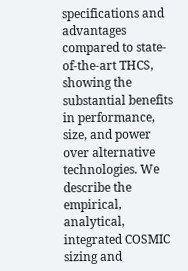specifications and advantages compared to state-of-the-art THCS, showing the substantial benefits in performance, size, and power over alternative technologies. We describe the empirical, analytical, integrated COSMIC sizing and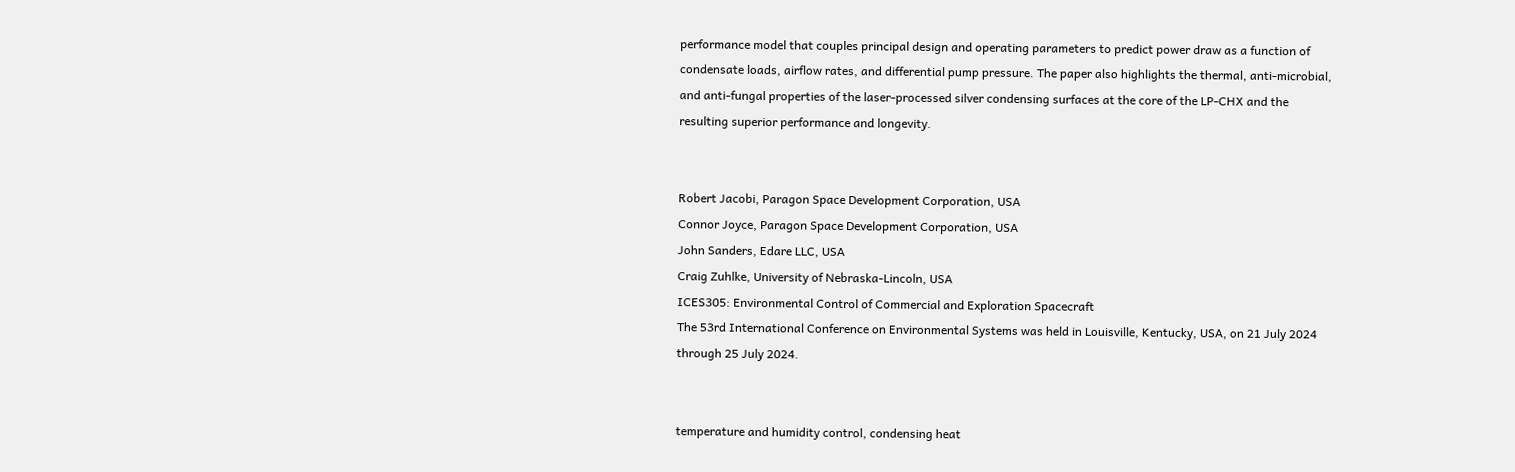performance model that couples principal design and operating parameters to predict power draw as a function of condensate loads, airflow rates, and differential pump pressure. The paper also highlights the thermal, anti-microbial, and anti-fungal properties of the laser-processed silver condensing surfaces at the core of the LP-CHX and the resulting superior performance and longevity.


Robert Jacobi, Paragon Space Development Corporation, USA
Connor Joyce, Paragon Space Development Corporation, USA
John Sanders, Edare LLC, USA
Craig Zuhlke, University of Nebraska-Lincoln, USA
ICES305: Environmental Control of Commercial and Exploration Spacecraft
The 53rd International Conference on Environmental Systems was held in Louisville, Kentucky, USA, on 21 July 2024 through 25 July 2024.


temperature and humidity control, condensing heat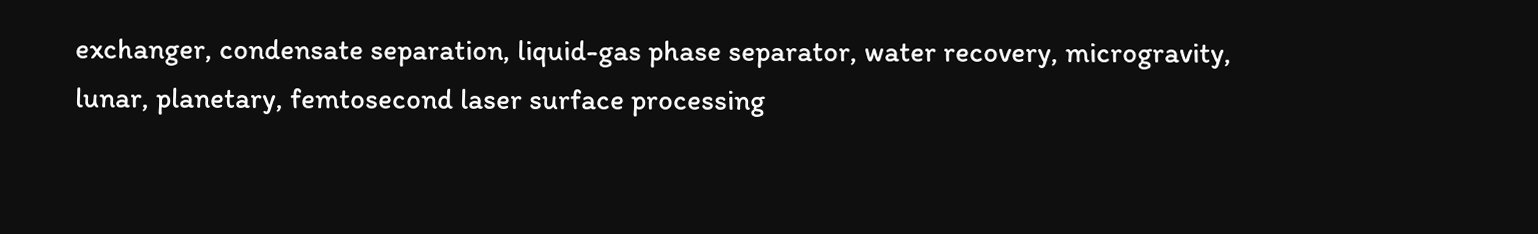exchanger, condensate separation, liquid-gas phase separator, water recovery, microgravity, lunar, planetary, femtosecond laser surface processing